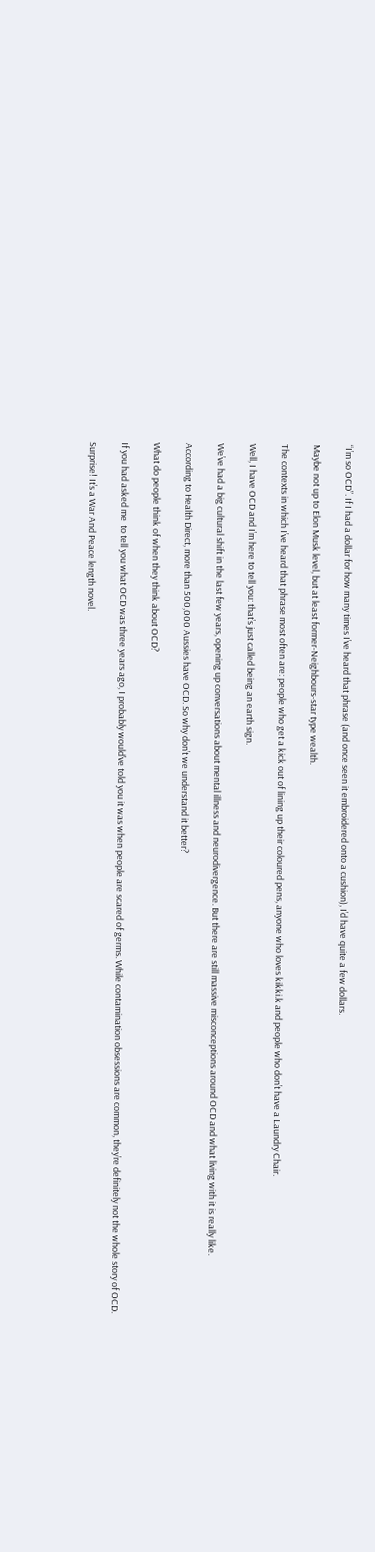“I’m so OCD”. If I had a dollar for how many times I’ve heard that phrase (and once seen it embroidered onto a cushion), I’d have quite a few dollars.

Maybe not up to Elon Musk level, but at least former-Neighbours-star type wealth.

The contexts in which I’ve heard that phrase most often are: people who get a kick out of lining up their coloured pens, anyone who loves kikki.k and people who don’t have a Laundry Chair.

Well, I have OCD and I’m here to tell you: that’s just called being an earth sign.

We’ve had a big cultural shift in the last few years, opening up conversations about mental illness and neurodivergence. But there are still massive misconceptions around OCD and what living with it is really like.

According to Health Direct, more than 500,000 Aussies have OCD. So why don’t we understand it better?

What do people think of when they think about OCD?

If you had asked me  to tell you what OCD was three years ago, I probably would’ve told you it was when people are scared of germs. While contamination obsessions are common, they’re definitely not the whole story of OCD.

Surprise! It’s a War And Peace length novel.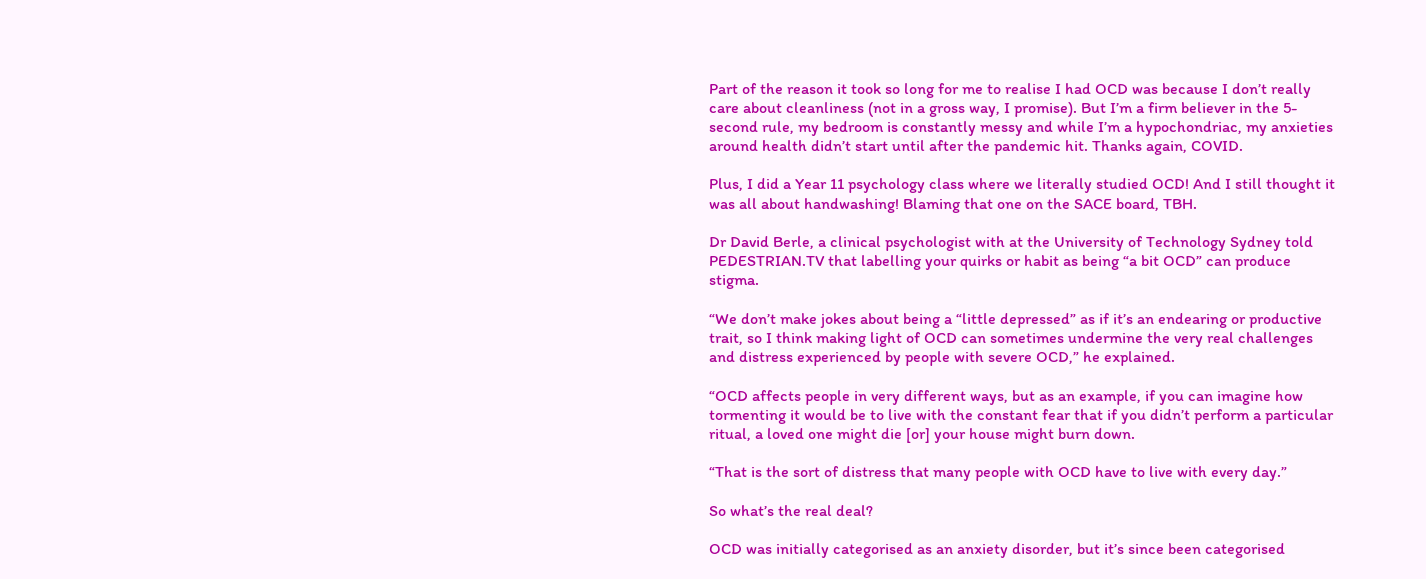Part of the reason it took so long for me to realise I had OCD was because I don’t really care about cleanliness (not in a gross way, I promise). But I’m a firm believer in the 5-second rule, my bedroom is constantly messy and while I’m a hypochondriac, my anxieties around health didn’t start until after the pandemic hit. Thanks again, COVID.

Plus, I did a Year 11 psychology class where we literally studied OCD! And I still thought it was all about handwashing! Blaming that one on the SACE board, TBH.

Dr David Berle, a clinical psychologist with at the University of Technology Sydney told PEDESTRIAN.TV that labelling your quirks or habit as being “a bit OCD” can produce stigma.

“We don’t make jokes about being a “little depressed” as if it’s an endearing or productive trait, so I think making light of OCD can sometimes undermine the very real challenges and distress experienced by people with severe OCD,” he explained.

“OCD affects people in very different ways, but as an example, if you can imagine how tormenting it would be to live with the constant fear that if you didn’t perform a particular ritual, a loved one might die [or] your house might burn down.

“That is the sort of distress that many people with OCD have to live with every day.”

So what’s the real deal?

OCD was initially categorised as an anxiety disorder, but it’s since been categorised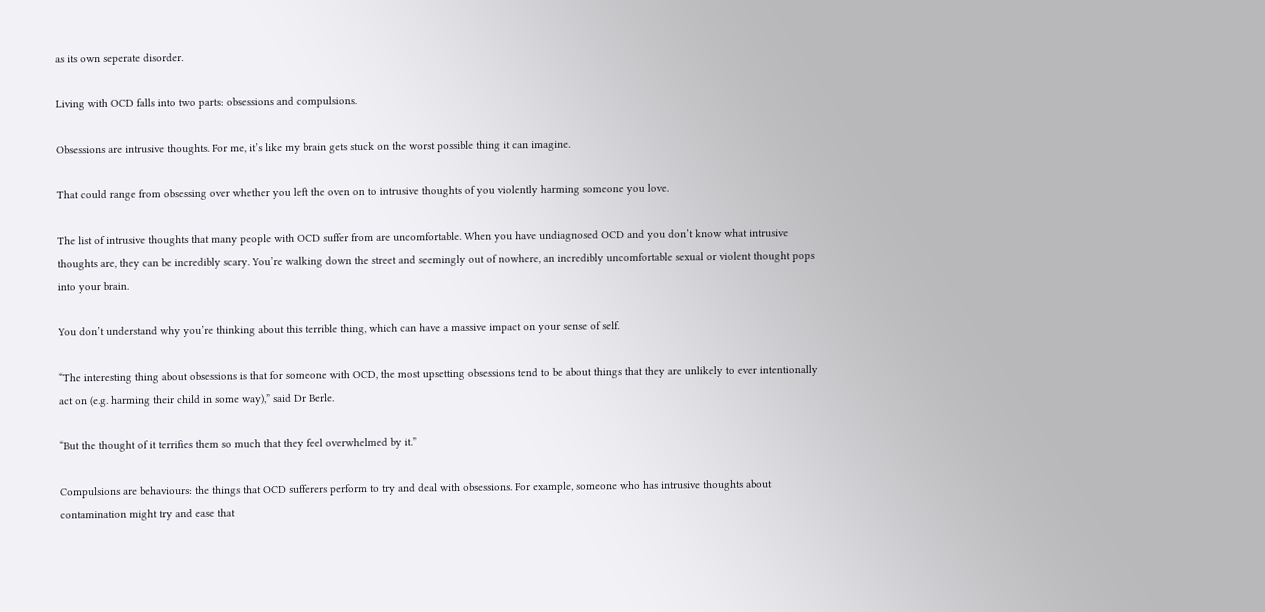as its own seperate disorder.

Living with OCD falls into two parts: obsessions and compulsions.

Obsessions are intrusive thoughts. For me, it’s like my brain gets stuck on the worst possible thing it can imagine.

That could range from obsessing over whether you left the oven on to intrusive thoughts of you violently harming someone you love.

The list of intrusive thoughts that many people with OCD suffer from are uncomfortable. When you have undiagnosed OCD and you don’t know what intrusive thoughts are, they can be incredibly scary. You’re walking down the street and seemingly out of nowhere, an incredibly uncomfortable sexual or violent thought pops into your brain.

You don’t understand why you’re thinking about this terrible thing, which can have a massive impact on your sense of self.

“The interesting thing about obsessions is that for someone with OCD, the most upsetting obsessions tend to be about things that they are unlikely to ever intentionally act on (e.g. harming their child in some way),” said Dr Berle.

“But the thought of it terrifies them so much that they feel overwhelmed by it.”

Compulsions are behaviours: the things that OCD sufferers perform to try and deal with obsessions. For example, someone who has intrusive thoughts about contamination might try and ease that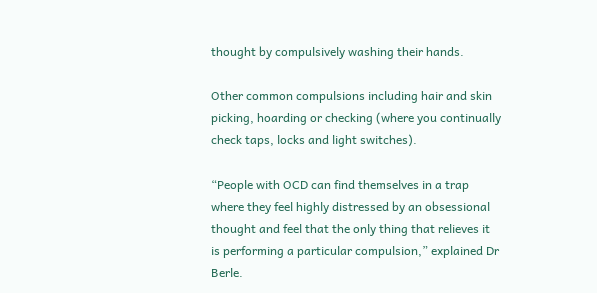thought by compulsively washing their hands.

Other common compulsions including hair and skin picking, hoarding or checking (where you continually check taps, locks and light switches).

“People with OCD can find themselves in a trap where they feel highly distressed by an obsessional thought and feel that the only thing that relieves it is performing a particular compulsion,” explained Dr Berle.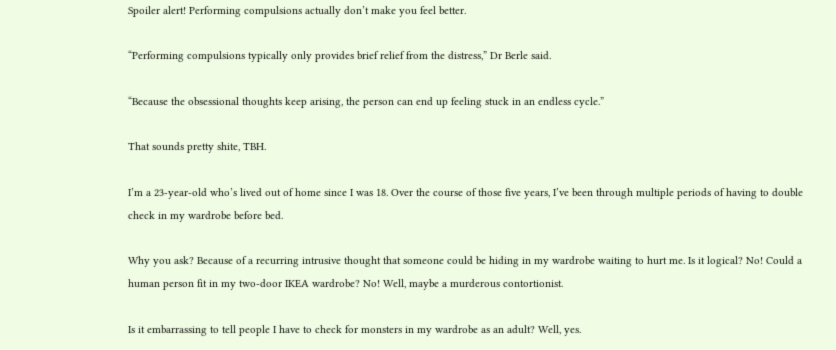Spoiler alert! Performing compulsions actually don’t make you feel better.

“Performing compulsions typically only provides brief relief from the distress,” Dr Berle said.

“Because the obsessional thoughts keep arising, the person can end up feeling stuck in an endless cycle.”

That sounds pretty shite, TBH.

I’m a 23-year-old who’s lived out of home since I was 18. Over the course of those five years, I’ve been through multiple periods of having to double check in my wardrobe before bed.

Why you ask? Because of a recurring intrusive thought that someone could be hiding in my wardrobe waiting to hurt me. Is it logical? No! Could a human person fit in my two-door IKEA wardrobe? No! Well, maybe a murderous contortionist.

Is it embarrassing to tell people I have to check for monsters in my wardrobe as an adult? Well, yes.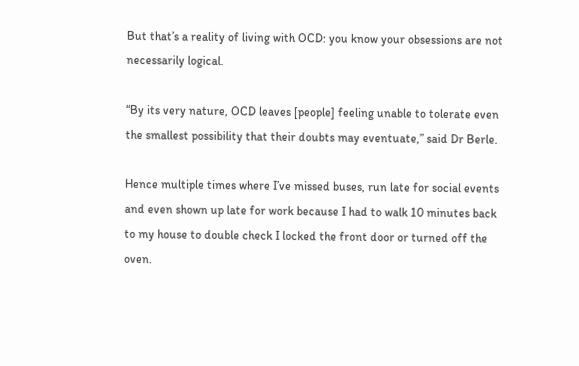But that’s a reality of living with OCD: you know your obsessions are not necessarily logical.

“By its very nature, OCD leaves [people] feeling unable to tolerate even the smallest possibility that their doubts may eventuate,” said Dr Berle.

Hence multiple times where I’ve missed buses, run late for social events and even shown up late for work because I had to walk 10 minutes back to my house to double check I locked the front door or turned off the oven.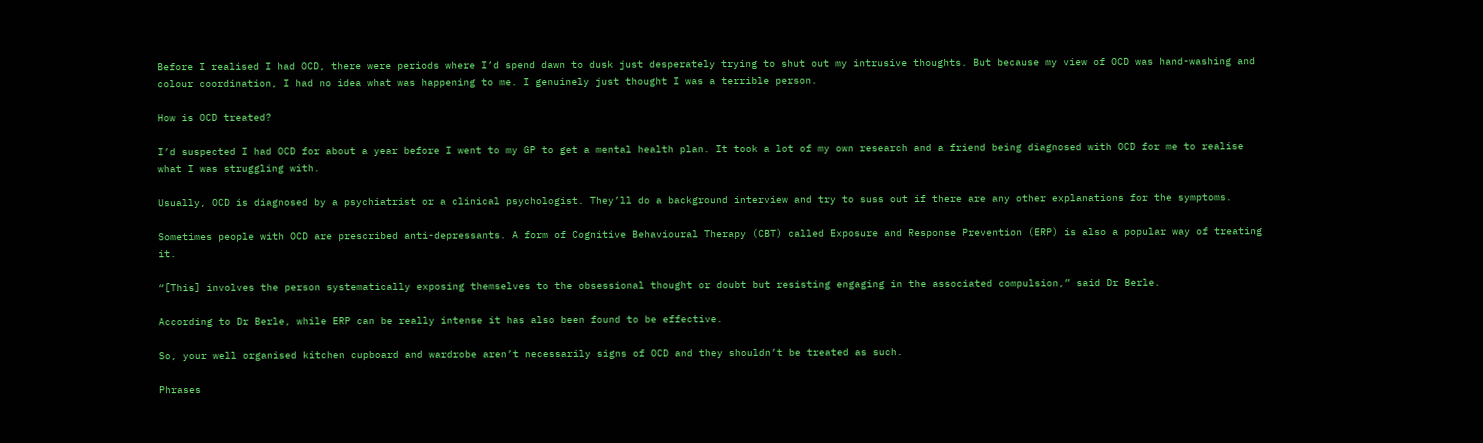Before I realised I had OCD, there were periods where I’d spend dawn to dusk just desperately trying to shut out my intrusive thoughts. But because my view of OCD was hand-washing and colour coordination, I had no idea what was happening to me. I genuinely just thought I was a terrible person.

How is OCD treated?

I’d suspected I had OCD for about a year before I went to my GP to get a mental health plan. It took a lot of my own research and a friend being diagnosed with OCD for me to realise what I was struggling with.

Usually, OCD is diagnosed by a psychiatrist or a clinical psychologist. They’ll do a background interview and try to suss out if there are any other explanations for the symptoms.

Sometimes people with OCD are prescribed anti-depressants. A form of Cognitive Behavioural Therapy (CBT) called Exposure and Response Prevention (ERP) is also a popular way of treating it.

“[This] involves the person systematically exposing themselves to the obsessional thought or doubt but resisting engaging in the associated compulsion,” said Dr Berle.

According to Dr Berle, while ERP can be really intense it has also been found to be effective.

So, your well organised kitchen cupboard and wardrobe aren’t necessarily signs of OCD and they shouldn’t be treated as such.

Phrases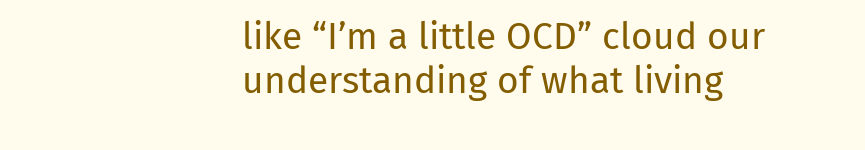like “I’m a little OCD” cloud our understanding of what living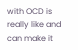with OCD is really like and can make it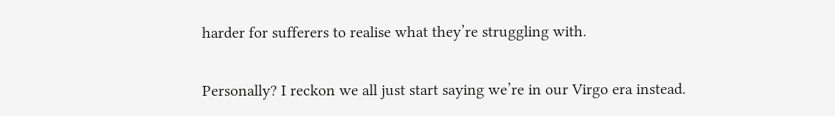harder for sufferers to realise what they’re struggling with.

Personally? I reckon we all just start saying we’re in our Virgo era instead.